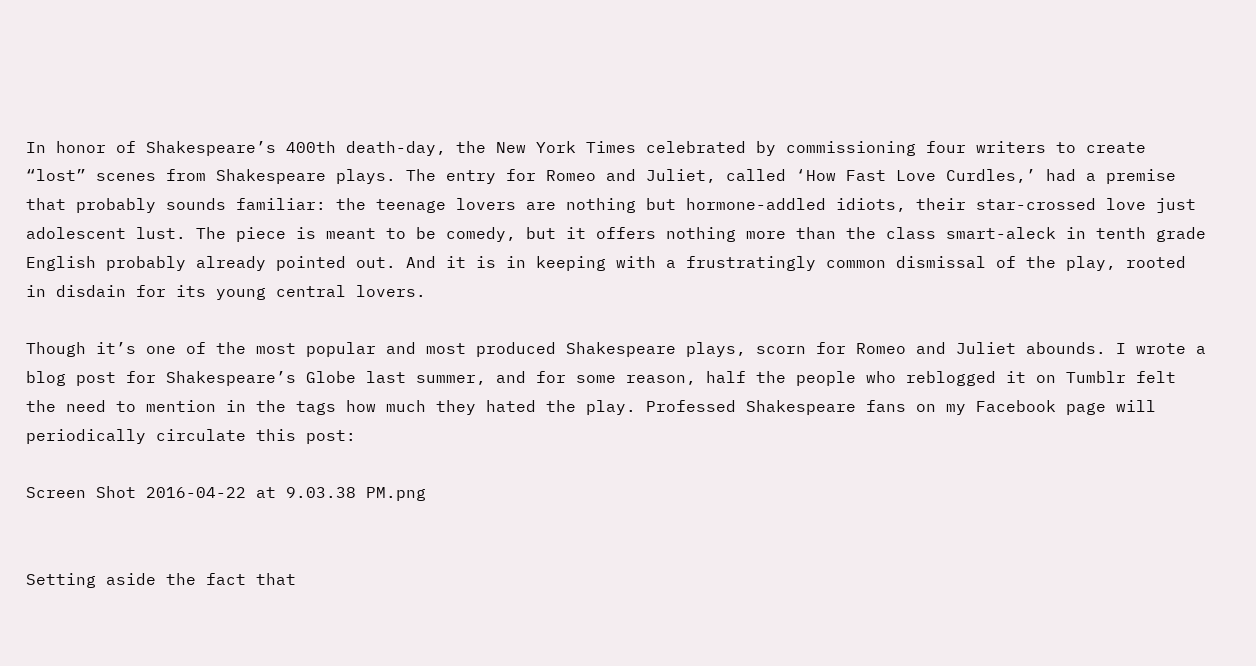In honor of Shakespeare’s 400th death-day, the New York Times celebrated by commissioning four writers to create “lost” scenes from Shakespeare plays. The entry for Romeo and Juliet, called ‘How Fast Love Curdles,’ had a premise that probably sounds familiar: the teenage lovers are nothing but hormone-addled idiots, their star-crossed love just adolescent lust. The piece is meant to be comedy, but it offers nothing more than the class smart-aleck in tenth grade English probably already pointed out. And it is in keeping with a frustratingly common dismissal of the play, rooted in disdain for its young central lovers.

Though it’s one of the most popular and most produced Shakespeare plays, scorn for Romeo and Juliet abounds. I wrote a blog post for Shakespeare’s Globe last summer, and for some reason, half the people who reblogged it on Tumblr felt the need to mention in the tags how much they hated the play. Professed Shakespeare fans on my Facebook page will periodically circulate this post:

Screen Shot 2016-04-22 at 9.03.38 PM.png


Setting aside the fact that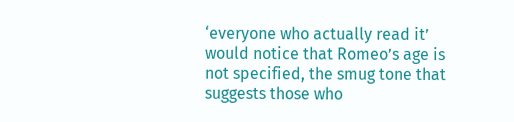‘everyone who actually read it’ would notice that Romeo’s age is not specified, the smug tone that suggests those who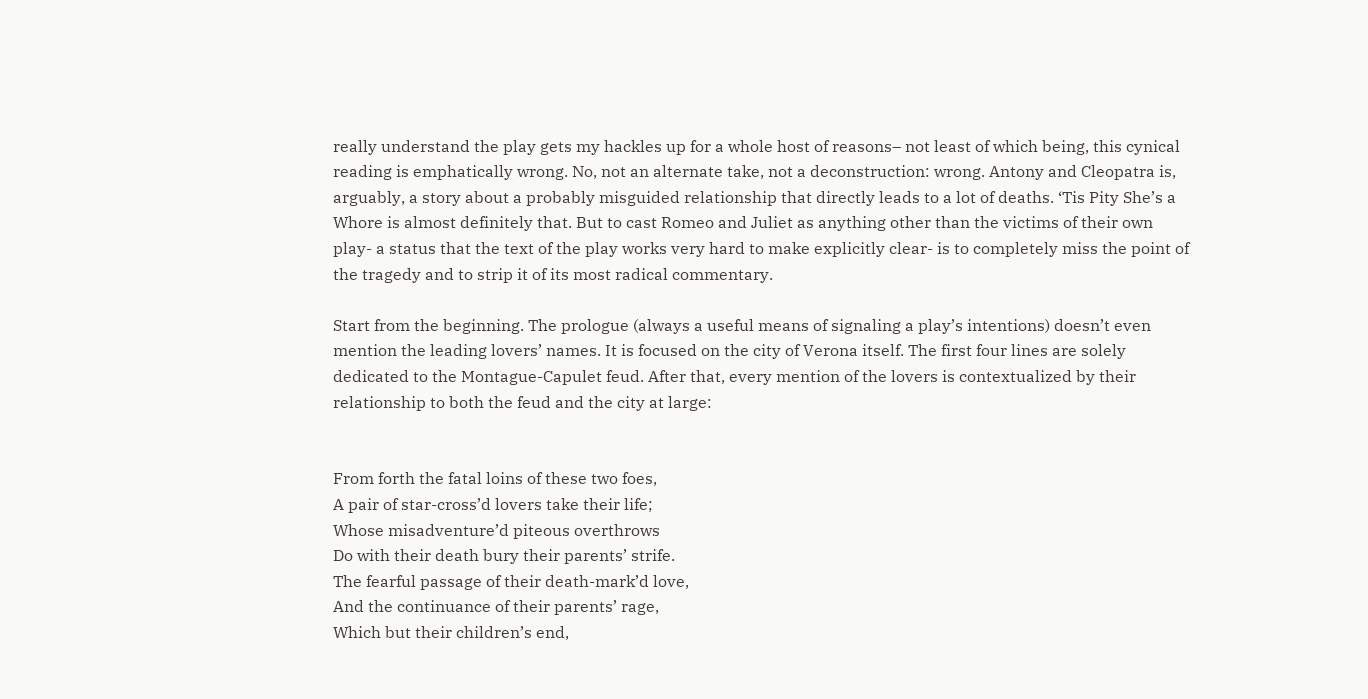really understand the play gets my hackles up for a whole host of reasons– not least of which being, this cynical reading is emphatically wrong. No, not an alternate take, not a deconstruction: wrong. Antony and Cleopatra is, arguably, a story about a probably misguided relationship that directly leads to a lot of deaths. ‘Tis Pity She’s a Whore is almost definitely that. But to cast Romeo and Juliet as anything other than the victims of their own play- a status that the text of the play works very hard to make explicitly clear- is to completely miss the point of the tragedy and to strip it of its most radical commentary.

Start from the beginning. The prologue (always a useful means of signaling a play’s intentions) doesn’t even mention the leading lovers’ names. It is focused on the city of Verona itself. The first four lines are solely dedicated to the Montague-Capulet feud. After that, every mention of the lovers is contextualized by their relationship to both the feud and the city at large:


From forth the fatal loins of these two foes,
A pair of star-cross’d lovers take their life;
Whose misadventure’d piteous overthrows
Do with their death bury their parents’ strife.
The fearful passage of their death-mark’d love,
And the continuance of their parents’ rage,
Which but their children’s end,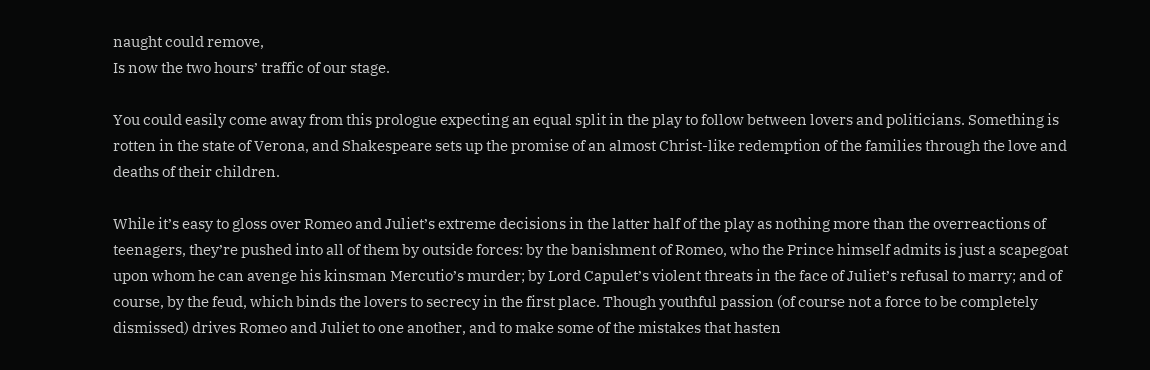naught could remove,
Is now the two hours’ traffic of our stage.

You could easily come away from this prologue expecting an equal split in the play to follow between lovers and politicians. Something is rotten in the state of Verona, and Shakespeare sets up the promise of an almost Christ-like redemption of the families through the love and deaths of their children.

While it’s easy to gloss over Romeo and Juliet’s extreme decisions in the latter half of the play as nothing more than the overreactions of teenagers, they’re pushed into all of them by outside forces: by the banishment of Romeo, who the Prince himself admits is just a scapegoat upon whom he can avenge his kinsman Mercutio’s murder; by Lord Capulet’s violent threats in the face of Juliet’s refusal to marry; and of course, by the feud, which binds the lovers to secrecy in the first place. Though youthful passion (of course not a force to be completely dismissed) drives Romeo and Juliet to one another, and to make some of the mistakes that hasten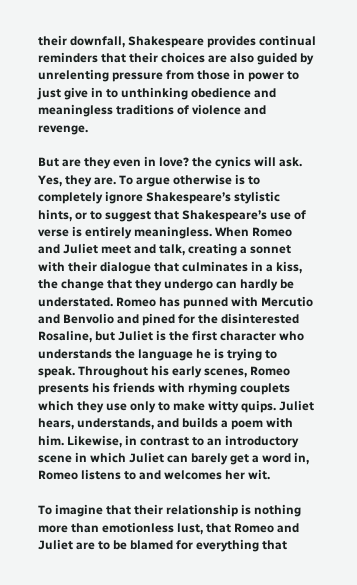their downfall, Shakespeare provides continual reminders that their choices are also guided by unrelenting pressure from those in power to just give in to unthinking obedience and meaningless traditions of violence and revenge.

But are they even in love? the cynics will ask. Yes, they are. To argue otherwise is to completely ignore Shakespeare’s stylistic hints, or to suggest that Shakespeare’s use of verse is entirely meaningless. When Romeo and Juliet meet and talk, creating a sonnet with their dialogue that culminates in a kiss, the change that they undergo can hardly be understated. Romeo has punned with Mercutio and Benvolio and pined for the disinterested Rosaline, but Juliet is the first character who understands the language he is trying to speak. Throughout his early scenes, Romeo presents his friends with rhyming couplets which they use only to make witty quips. Juliet hears, understands, and builds a poem with him. Likewise, in contrast to an introductory scene in which Juliet can barely get a word in, Romeo listens to and welcomes her wit.

To imagine that their relationship is nothing more than emotionless lust, that Romeo and Juliet are to be blamed for everything that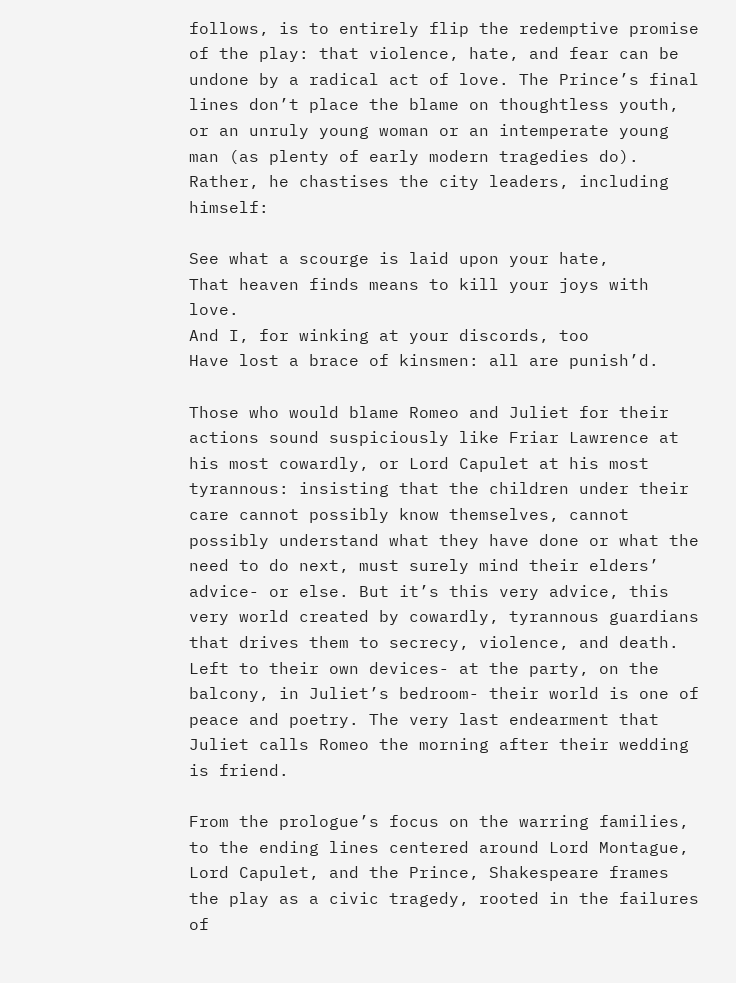follows, is to entirely flip the redemptive promise of the play: that violence, hate, and fear can be undone by a radical act of love. The Prince’s final lines don’t place the blame on thoughtless youth, or an unruly young woman or an intemperate young man (as plenty of early modern tragedies do). Rather, he chastises the city leaders, including himself:

See what a scourge is laid upon your hate,
That heaven finds means to kill your joys with love.
And I, for winking at your discords, too
Have lost a brace of kinsmen: all are punish’d.

Those who would blame Romeo and Juliet for their actions sound suspiciously like Friar Lawrence at his most cowardly, or Lord Capulet at his most tyrannous: insisting that the children under their care cannot possibly know themselves, cannot possibly understand what they have done or what the need to do next, must surely mind their elders’ advice- or else. But it’s this very advice, this very world created by cowardly, tyrannous guardians that drives them to secrecy, violence, and death. Left to their own devices- at the party, on the balcony, in Juliet’s bedroom- their world is one of peace and poetry. The very last endearment that Juliet calls Romeo the morning after their wedding is friend.

From the prologue’s focus on the warring families, to the ending lines centered around Lord Montague, Lord Capulet, and the Prince, Shakespeare frames the play as a civic tragedy, rooted in the failures of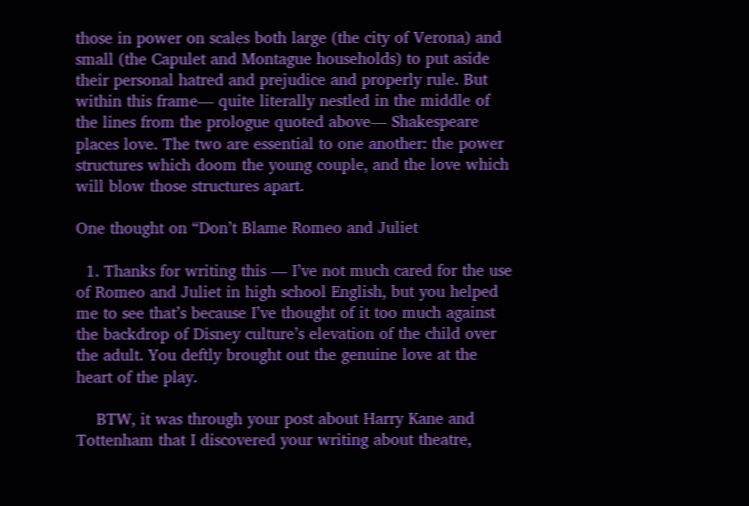those in power on scales both large (the city of Verona) and small (the Capulet and Montague households) to put aside their personal hatred and prejudice and properly rule. But within this frame— quite literally nestled in the middle of the lines from the prologue quoted above— Shakespeare places love. The two are essential to one another: the power structures which doom the young couple, and the love which will blow those structures apart.

One thought on “Don’t Blame Romeo and Juliet

  1. Thanks for writing this — I’ve not much cared for the use of Romeo and Juliet in high school English, but you helped me to see that’s because I’ve thought of it too much against the backdrop of Disney culture’s elevation of the child over the adult. You deftly brought out the genuine love at the heart of the play.

    BTW, it was through your post about Harry Kane and Tottenham that I discovered your writing about theatre,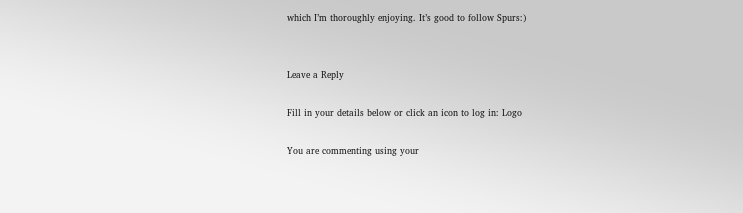which I’m thoroughly enjoying. It’s good to follow Spurs:)


Leave a Reply

Fill in your details below or click an icon to log in: Logo

You are commenting using your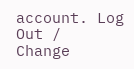account. Log Out /  Change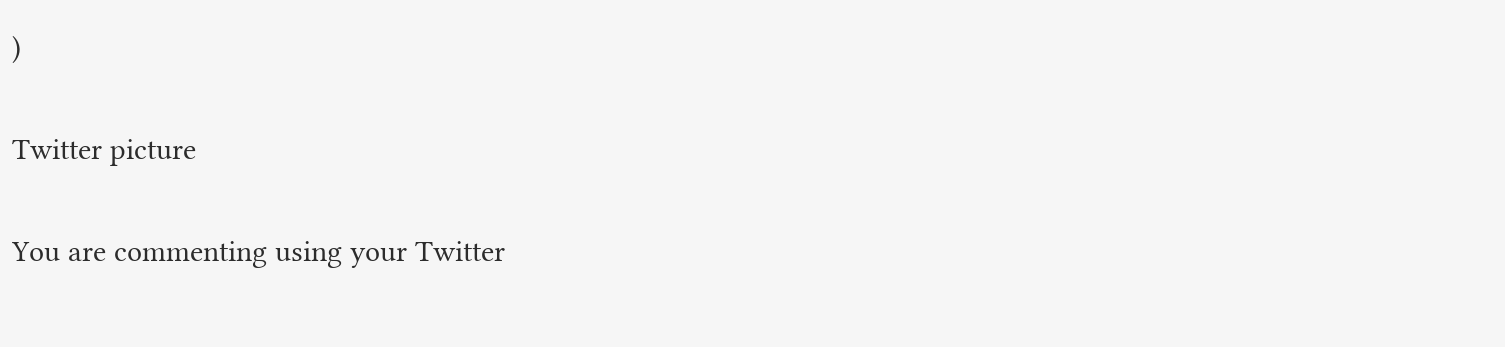)

Twitter picture

You are commenting using your Twitter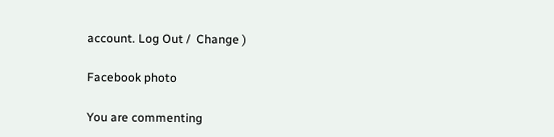account. Log Out /  Change )

Facebook photo

You are commenting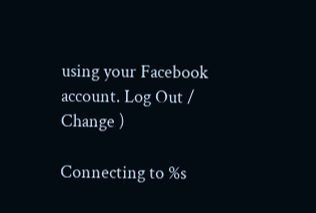using your Facebook account. Log Out /  Change )

Connecting to %s